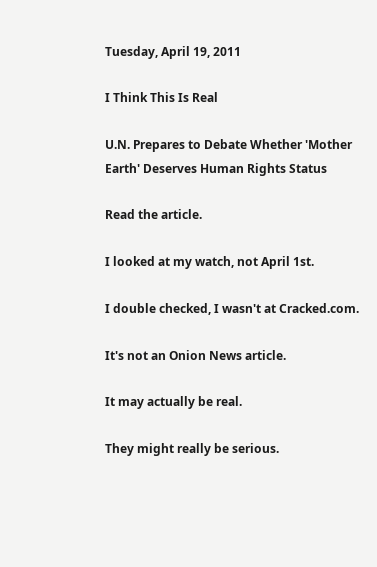Tuesday, April 19, 2011

I Think This Is Real

U.N. Prepares to Debate Whether 'Mother Earth' Deserves Human Rights Status

Read the article.

I looked at my watch, not April 1st.

I double checked, I wasn't at Cracked.com.

It's not an Onion News article.

It may actually be real.

They might really be serious.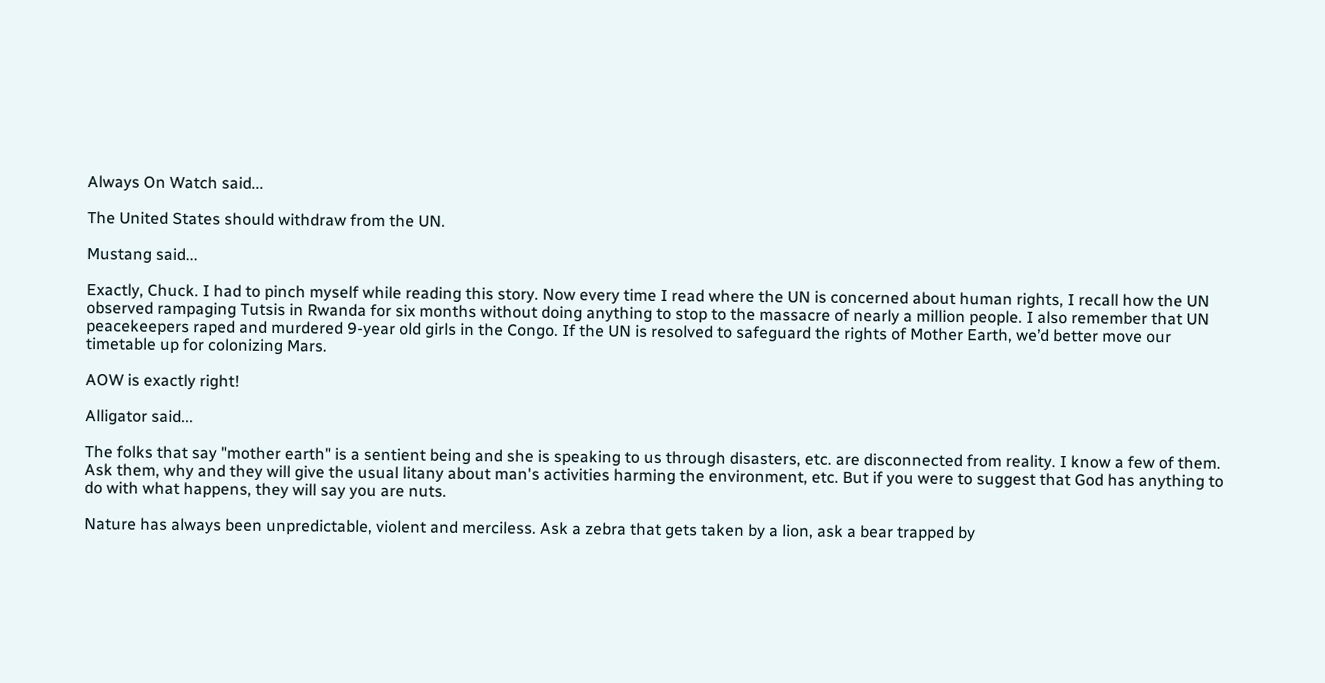Always On Watch said...

The United States should withdraw from the UN.

Mustang said...

Exactly, Chuck. I had to pinch myself while reading this story. Now every time I read where the UN is concerned about human rights, I recall how the UN observed rampaging Tutsis in Rwanda for six months without doing anything to stop to the massacre of nearly a million people. I also remember that UN peacekeepers raped and murdered 9-year old girls in the Congo. If the UN is resolved to safeguard the rights of Mother Earth, we’d better move our timetable up for colonizing Mars.

AOW is exactly right!

Alligator said...

The folks that say "mother earth" is a sentient being and she is speaking to us through disasters, etc. are disconnected from reality. I know a few of them.
Ask them, why and they will give the usual litany about man's activities harming the environment, etc. But if you were to suggest that God has anything to do with what happens, they will say you are nuts.

Nature has always been unpredictable, violent and merciless. Ask a zebra that gets taken by a lion, ask a bear trapped by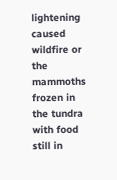lightening caused wildfire or the mammoths frozen in the tundra with food still in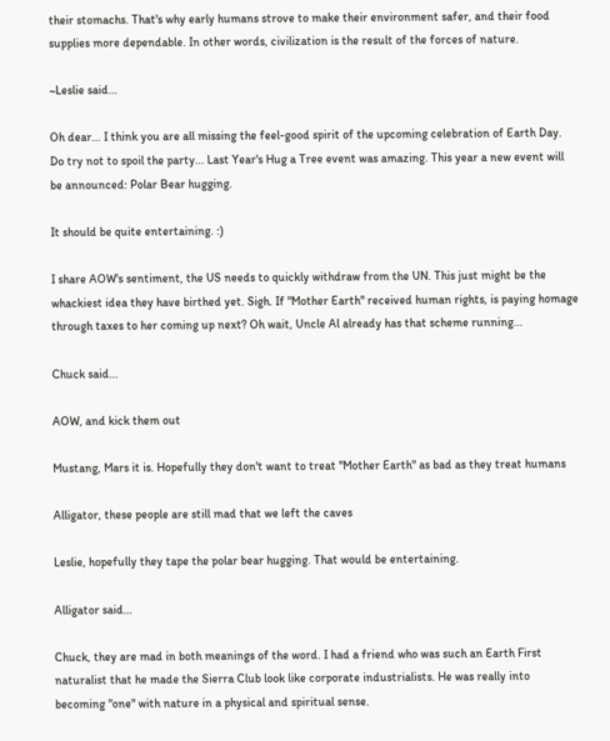their stomachs. That's why early humans strove to make their environment safer, and their food supplies more dependable. In other words, civilization is the result of the forces of nature.

~Leslie said...

Oh dear... I think you are all missing the feel-good spirit of the upcoming celebration of Earth Day. Do try not to spoil the party... Last Year's Hug a Tree event was amazing. This year a new event will be announced: Polar Bear hugging.

It should be quite entertaining. :)

I share AOW's sentiment, the US needs to quickly withdraw from the UN. This just might be the whackiest idea they have birthed yet. Sigh. If "Mother Earth" received human rights, is paying homage through taxes to her coming up next? Oh wait, Uncle Al already has that scheme running...

Chuck said...

AOW, and kick them out

Mustang, Mars it is. Hopefully they don't want to treat "Mother Earth" as bad as they treat humans

Alligator, these people are still mad that we left the caves

Leslie, hopefully they tape the polar bear hugging. That would be entertaining.

Alligator said...

Chuck, they are mad in both meanings of the word. I had a friend who was such an Earth First naturalist that he made the Sierra Club look like corporate industrialists. He was really into becoming "one" with nature in a physical and spiritual sense.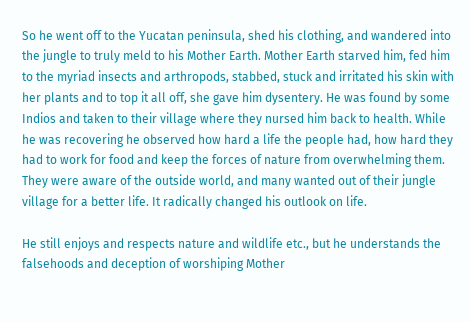So he went off to the Yucatan peninsula, shed his clothing, and wandered into the jungle to truly meld to his Mother Earth. Mother Earth starved him, fed him to the myriad insects and arthropods, stabbed, stuck and irritated his skin with her plants and to top it all off, she gave him dysentery. He was found by some Indios and taken to their village where they nursed him back to health. While he was recovering he observed how hard a life the people had, how hard they had to work for food and keep the forces of nature from overwhelming them. They were aware of the outside world, and many wanted out of their jungle village for a better life. It radically changed his outlook on life.

He still enjoys and respects nature and wildlife etc., but he understands the falsehoods and deception of worshiping Mother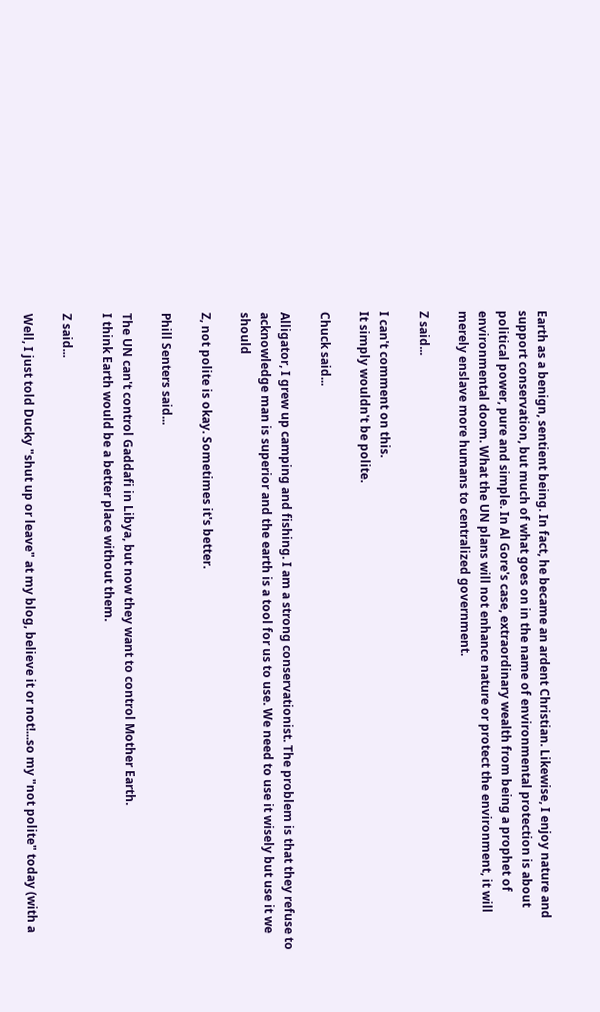Earth as a benign, sentient being. In fact, he became an ardent Christian. Likewise, I enjoy nature and support conservation, but much of what goes on in the name of environmental protection is about political power, pure and simple. In Al Gore's case, extraordinary wealth from being a prophet of environmental doom. What the UN plans will not enhance nature or protect the environment, it will merely enslave more humans to centralized government.

Z said...

I can't comment on this.
It simply wouldn't be polite.

Chuck said...

Alligator, I grew up camping and fishing. I am a strong conservationist. The problem is that they refuse to acknowledge man is superior and the earth is a tool for us to use. We need to use it wisely but use it we should

Z, not polite is okay. Sometimes it's better.

Phill Senters said...

The UN can't control Gaddafi in Libya, but now they want to control Mother Earth.
I think Earth would be a better place without them.

Z said...

Well, I just told Ducky "shut up or leave" at my blog, believe it or not!...so my "not polite" today (with a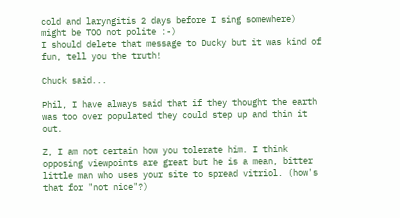cold and laryngitis 2 days before I sing somewhere) might be TOO not polite :-)
I should delete that message to Ducky but it was kind of fun, tell you the truth!

Chuck said...

Phil, I have always said that if they thought the earth was too over populated they could step up and thin it out.

Z, I am not certain how you tolerate him. I think opposing viewpoints are great but he is a mean, bitter little man who uses your site to spread vitriol. (how's that for "not nice"?)